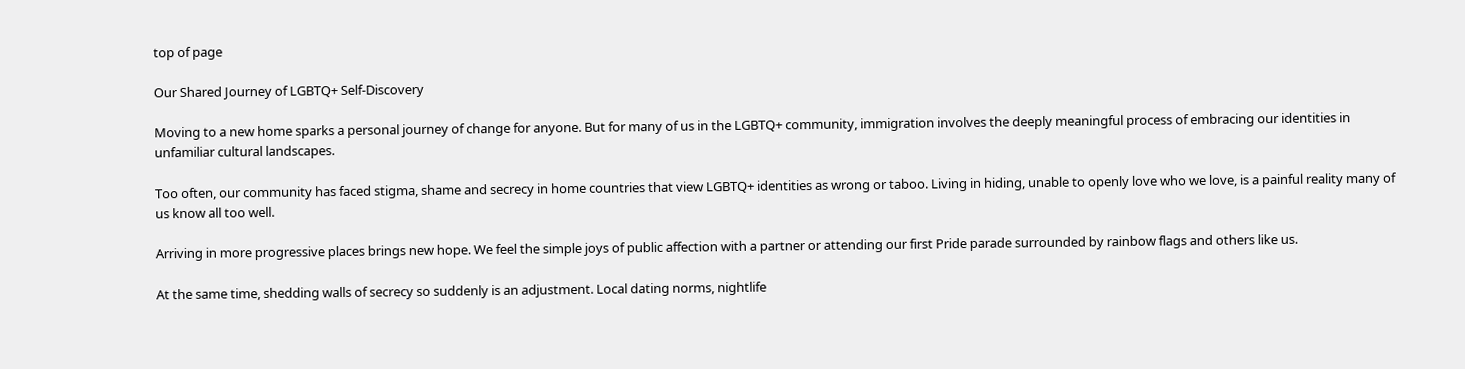top of page

Our Shared Journey of LGBTQ+ Self-Discovery

Moving to a new home sparks a personal journey of change for anyone. But for many of us in the LGBTQ+ community, immigration involves the deeply meaningful process of embracing our identities in unfamiliar cultural landscapes.

Too often, our community has faced stigma, shame and secrecy in home countries that view LGBTQ+ identities as wrong or taboo. Living in hiding, unable to openly love who we love, is a painful reality many of us know all too well.

Arriving in more progressive places brings new hope. We feel the simple joys of public affection with a partner or attending our first Pride parade surrounded by rainbow flags and others like us.

At the same time, shedding walls of secrecy so suddenly is an adjustment. Local dating norms, nightlife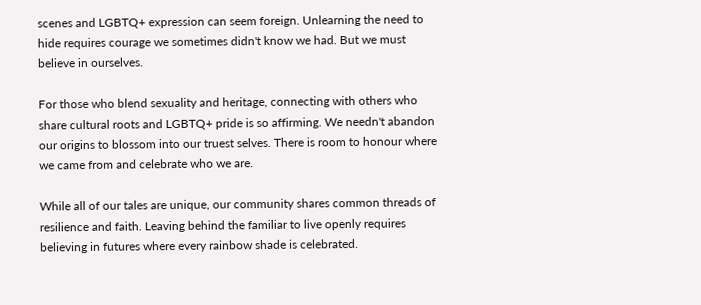scenes and LGBTQ+ expression can seem foreign. Unlearning the need to hide requires courage we sometimes didn't know we had. But we must believe in ourselves.

For those who blend sexuality and heritage, connecting with others who share cultural roots and LGBTQ+ pride is so affirming. We needn't abandon our origins to blossom into our truest selves. There is room to honour where we came from and celebrate who we are.

While all of our tales are unique, our community shares common threads of resilience and faith. Leaving behind the familiar to live openly requires believing in futures where every rainbow shade is celebrated.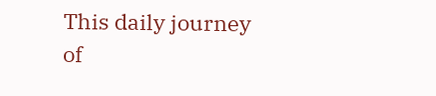This daily journey of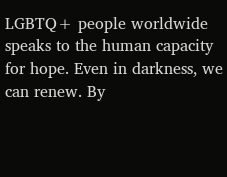LGBTQ+ people worldwide speaks to the human capacity for hope. Even in darkness, we can renew. By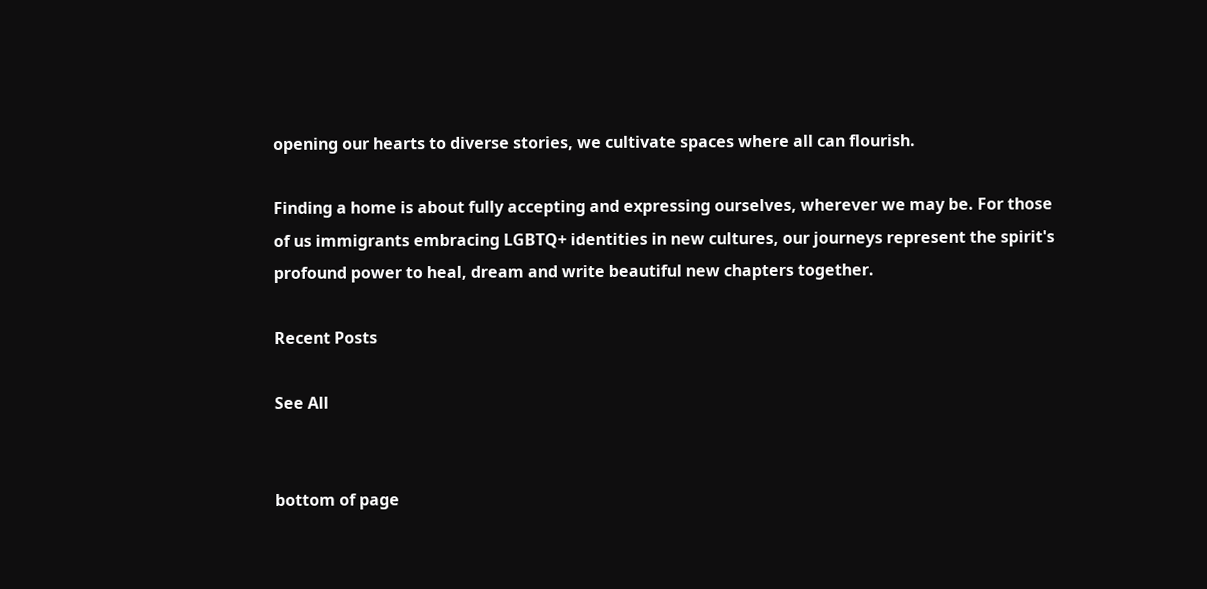opening our hearts to diverse stories, we cultivate spaces where all can flourish.

Finding a home is about fully accepting and expressing ourselves, wherever we may be. For those of us immigrants embracing LGBTQ+ identities in new cultures, our journeys represent the spirit's profound power to heal, dream and write beautiful new chapters together.

Recent Posts

See All


bottom of page